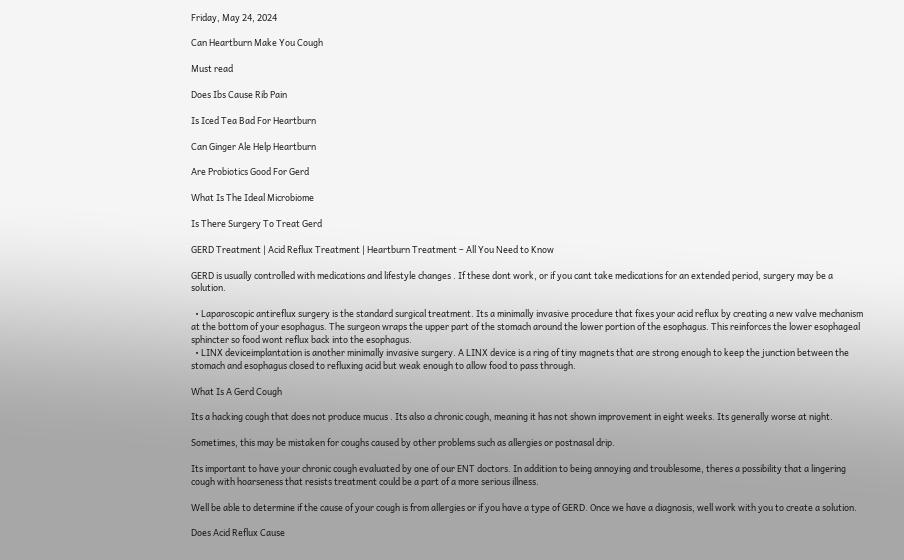Friday, May 24, 2024

Can Heartburn Make You Cough

Must read

Does Ibs Cause Rib Pain

Is Iced Tea Bad For Heartburn

Can Ginger Ale Help Heartburn

Are Probiotics Good For Gerd

What Is The Ideal Microbiome

Is There Surgery To Treat Gerd

GERD Treatment | Acid Reflux Treatment | Heartburn Treatment – All You Need to Know

GERD is usually controlled with medications and lifestyle changes . If these dont work, or if you cant take medications for an extended period, surgery may be a solution.

  • Laparoscopic antireflux surgery is the standard surgical treatment. Its a minimally invasive procedure that fixes your acid reflux by creating a new valve mechanism at the bottom of your esophagus. The surgeon wraps the upper part of the stomach around the lower portion of the esophagus. This reinforces the lower esophageal sphincter so food wont reflux back into the esophagus.
  • LINX deviceimplantation is another minimally invasive surgery. A LINX device is a ring of tiny magnets that are strong enough to keep the junction between the stomach and esophagus closed to refluxing acid but weak enough to allow food to pass through.

What Is A Gerd Cough

Its a hacking cough that does not produce mucus . Its also a chronic cough, meaning it has not shown improvement in eight weeks. Its generally worse at night.

Sometimes, this may be mistaken for coughs caused by other problems such as allergies or postnasal drip.

Its important to have your chronic cough evaluated by one of our ENT doctors. In addition to being annoying and troublesome, theres a possibility that a lingering cough with hoarseness that resists treatment could be a part of a more serious illness.

Well be able to determine if the cause of your cough is from allergies or if you have a type of GERD. Once we have a diagnosis, well work with you to create a solution.

Does Acid Reflux Cause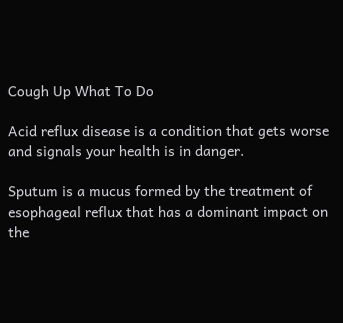Cough Up What To Do

Acid reflux disease is a condition that gets worse and signals your health is in danger.

Sputum is a mucus formed by the treatment of esophageal reflux that has a dominant impact on the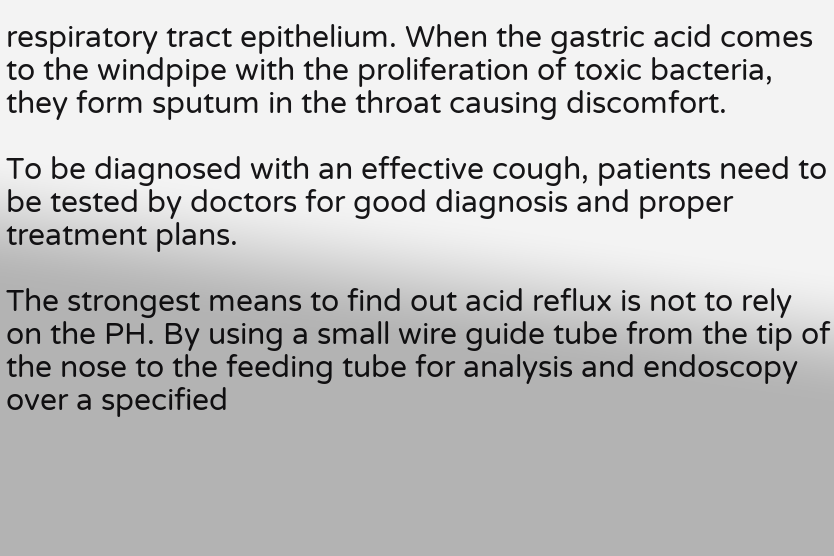respiratory tract epithelium. When the gastric acid comes to the windpipe with the proliferation of toxic bacteria, they form sputum in the throat causing discomfort.

To be diagnosed with an effective cough, patients need to be tested by doctors for good diagnosis and proper treatment plans.

The strongest means to find out acid reflux is not to rely on the PH. By using a small wire guide tube from the tip of the nose to the feeding tube for analysis and endoscopy over a specified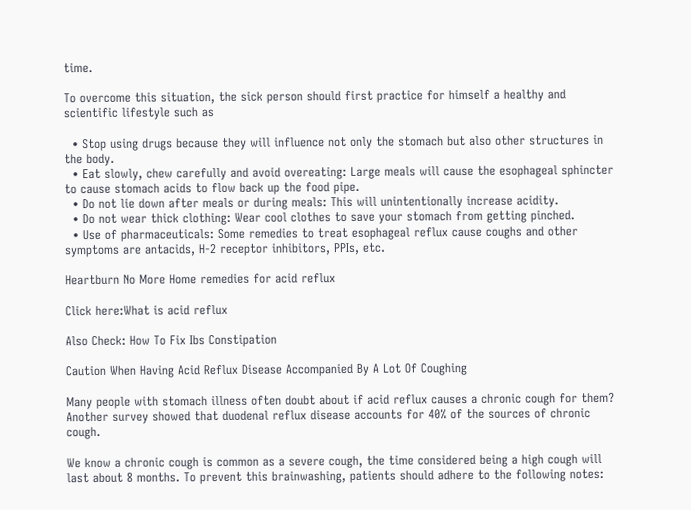time.

To overcome this situation, the sick person should first practice for himself a healthy and scientific lifestyle such as

  • Stop using drugs because they will influence not only the stomach but also other structures in the body.
  • Eat slowly, chew carefully and avoid overeating: Large meals will cause the esophageal sphincter to cause stomach acids to flow back up the food pipe.
  • Do not lie down after meals or during meals: This will unintentionally increase acidity.
  • Do not wear thick clothing: Wear cool clothes to save your stomach from getting pinched.
  • Use of pharmaceuticals: Some remedies to treat esophageal reflux cause coughs and other symptoms are antacids, H-2 receptor inhibitors, PPIs, etc.

Heartburn No More Home remedies for acid reflux

Click here:What is acid reflux

Also Check: How To Fix Ibs Constipation

Caution When Having Acid Reflux Disease Accompanied By A Lot Of Coughing

Many people with stomach illness often doubt about if acid reflux causes a chronic cough for them? Another survey showed that duodenal reflux disease accounts for 40% of the sources of chronic cough.

We know a chronic cough is common as a severe cough, the time considered being a high cough will last about 8 months. To prevent this brainwashing, patients should adhere to the following notes: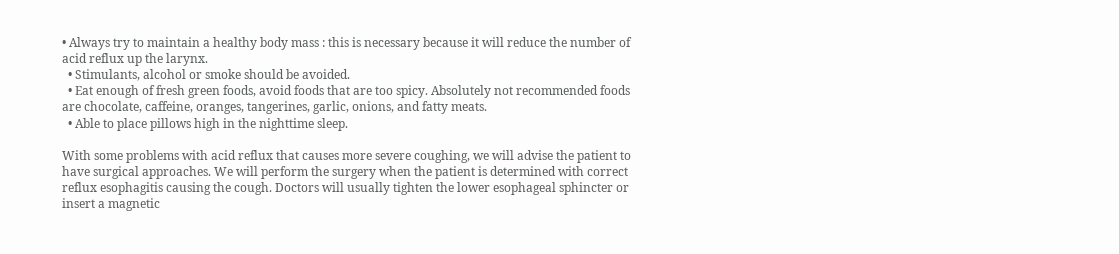• Always try to maintain a healthy body mass : this is necessary because it will reduce the number of acid reflux up the larynx.
  • Stimulants, alcohol or smoke should be avoided.
  • Eat enough of fresh green foods, avoid foods that are too spicy. Absolutely not recommended foods are chocolate, caffeine, oranges, tangerines, garlic, onions, and fatty meats.
  • Able to place pillows high in the nighttime sleep.

With some problems with acid reflux that causes more severe coughing, we will advise the patient to have surgical approaches. We will perform the surgery when the patient is determined with correct reflux esophagitis causing the cough. Doctors will usually tighten the lower esophageal sphincter or insert a magnetic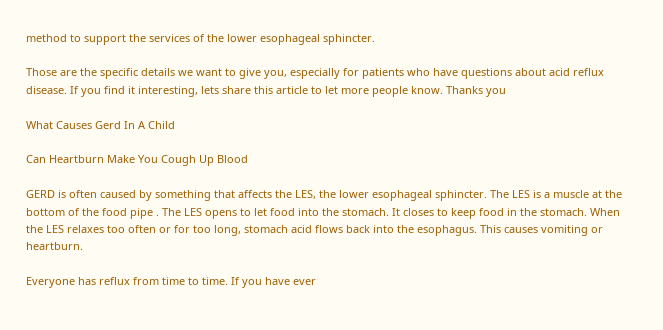method to support the services of the lower esophageal sphincter.

Those are the specific details we want to give you, especially for patients who have questions about acid reflux disease. If you find it interesting, lets share this article to let more people know. Thanks you

What Causes Gerd In A Child

Can Heartburn Make You Cough Up Blood

GERD is often caused by something that affects the LES, the lower esophageal sphincter. The LES is a muscle at the bottom of the food pipe . The LES opens to let food into the stomach. It closes to keep food in the stomach. When the LES relaxes too often or for too long, stomach acid flows back into the esophagus. This causes vomiting or heartburn.

Everyone has reflux from time to time. If you have ever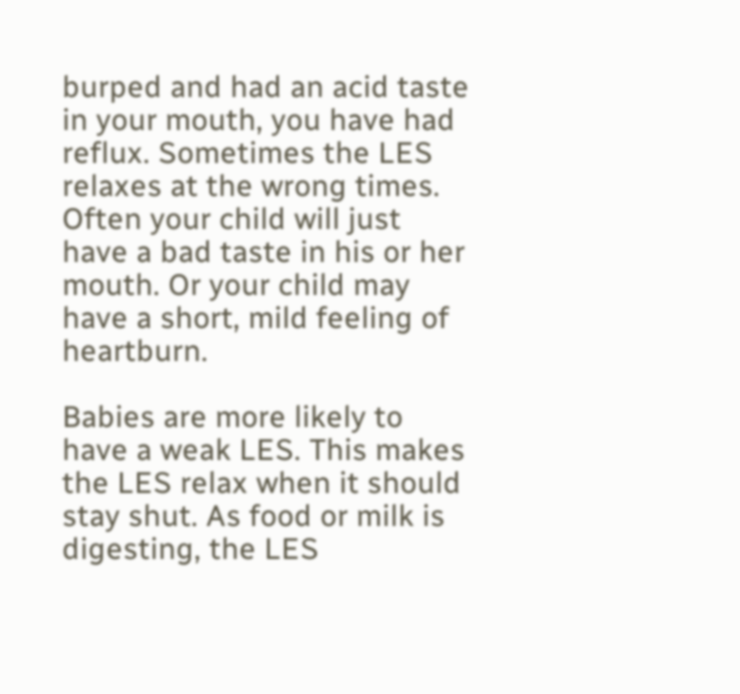burped and had an acid taste in your mouth, you have had reflux. Sometimes the LES relaxes at the wrong times. Often your child will just have a bad taste in his or her mouth. Or your child may have a short, mild feeling of heartburn.

Babies are more likely to have a weak LES. This makes the LES relax when it should stay shut. As food or milk is digesting, the LES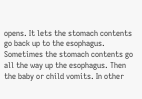opens. It lets the stomach contents go back up to the esophagus. Sometimes the stomach contents go all the way up the esophagus. Then the baby or child vomits. In other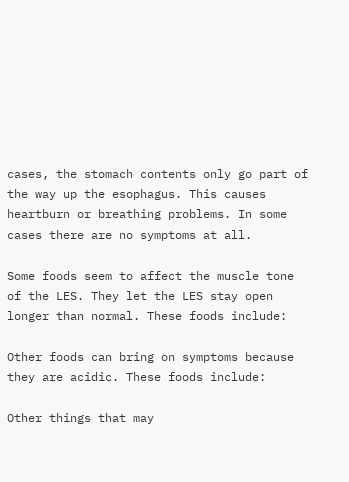cases, the stomach contents only go part of the way up the esophagus. This causes heartburn or breathing problems. In some cases there are no symptoms at all.

Some foods seem to affect the muscle tone of the LES. They let the LES stay open longer than normal. These foods include:

Other foods can bring on symptoms because they are acidic. These foods include:

Other things that may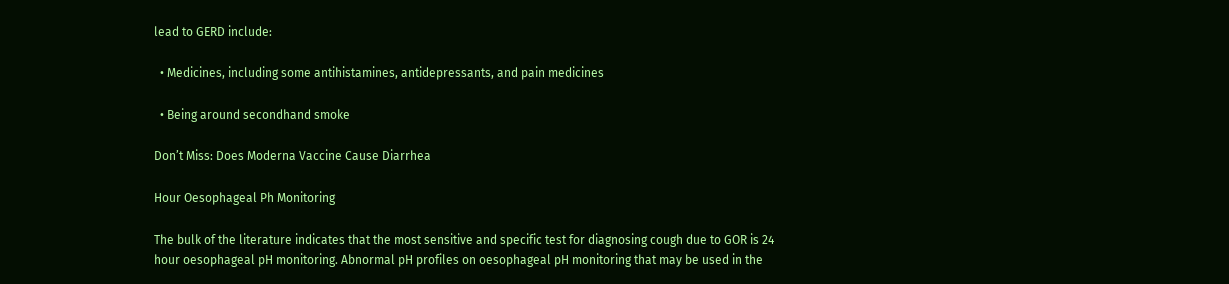lead to GERD include:

  • Medicines, including some antihistamines, antidepressants, and pain medicines

  • Being around secondhand smoke

Don’t Miss: Does Moderna Vaccine Cause Diarrhea

Hour Oesophageal Ph Monitoring

The bulk of the literature indicates that the most sensitive and specific test for diagnosing cough due to GOR is 24 hour oesophageal pH monitoring. Abnormal pH profiles on oesophageal pH monitoring that may be used in the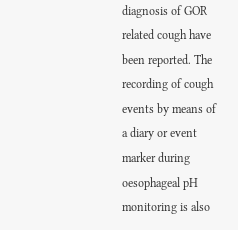diagnosis of GOR related cough have been reported. The recording of cough events by means of a diary or event marker during oesophageal pH monitoring is also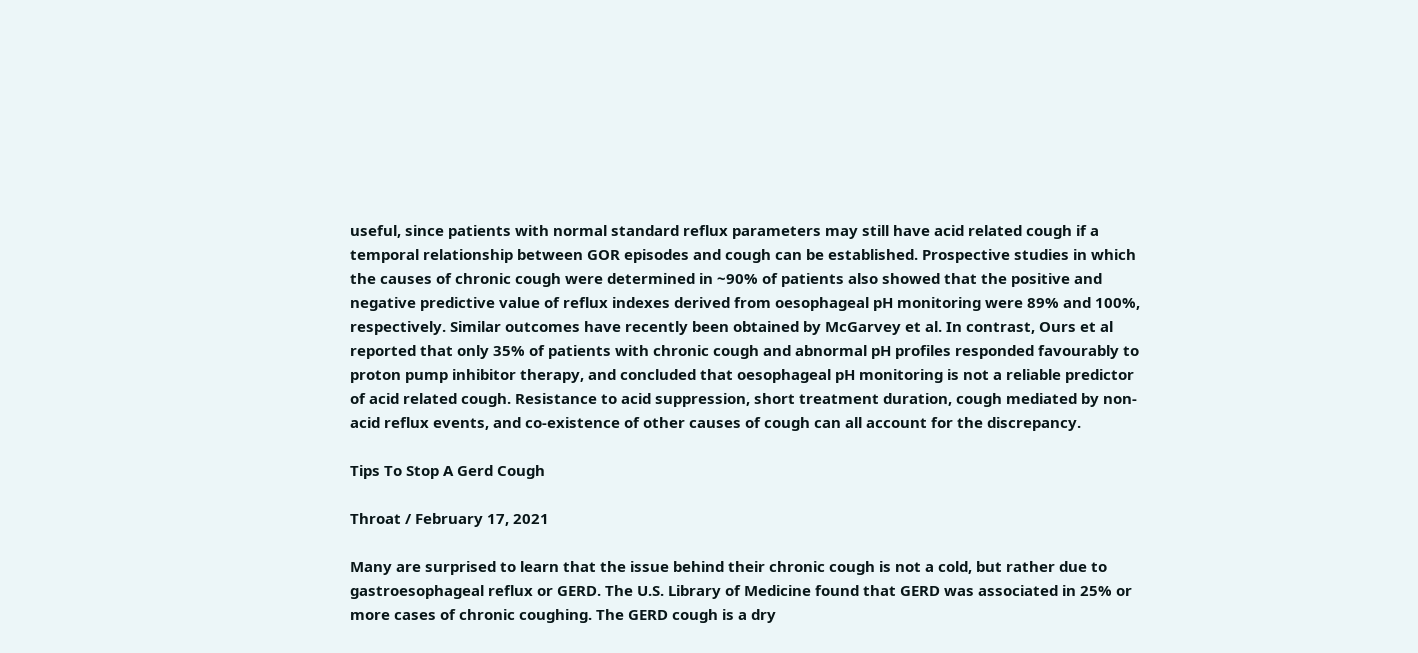useful, since patients with normal standard reflux parameters may still have acid related cough if a temporal relationship between GOR episodes and cough can be established. Prospective studies in which the causes of chronic cough were determined in ~90% of patients also showed that the positive and negative predictive value of reflux indexes derived from oesophageal pH monitoring were 89% and 100%, respectively. Similar outcomes have recently been obtained by McGarvey et al. In contrast, Ours et al reported that only 35% of patients with chronic cough and abnormal pH profiles responded favourably to proton pump inhibitor therapy, and concluded that oesophageal pH monitoring is not a reliable predictor of acid related cough. Resistance to acid suppression, short treatment duration, cough mediated by non-acid reflux events, and co-existence of other causes of cough can all account for the discrepancy.

Tips To Stop A Gerd Cough

Throat / February 17, 2021

Many are surprised to learn that the issue behind their chronic cough is not a cold, but rather due to gastroesophageal reflux or GERD. The U.S. Library of Medicine found that GERD was associated in 25% or more cases of chronic coughing. The GERD cough is a dry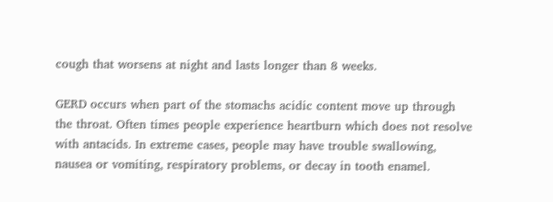cough that worsens at night and lasts longer than 8 weeks.

GERD occurs when part of the stomachs acidic content move up through the throat. Often times people experience heartburn which does not resolve with antacids. In extreme cases, people may have trouble swallowing, nausea or vomiting, respiratory problems, or decay in tooth enamel.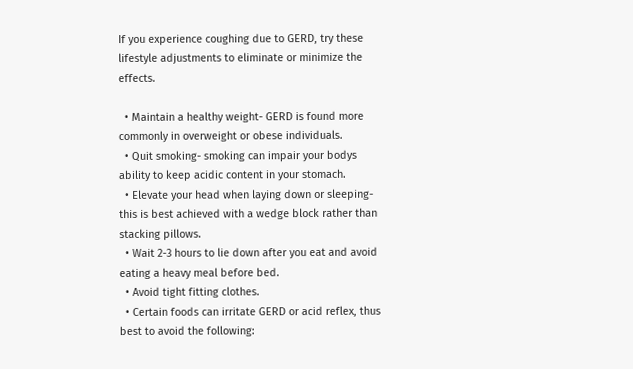If you experience coughing due to GERD, try these lifestyle adjustments to eliminate or minimize the effects.

  • Maintain a healthy weight- GERD is found more commonly in overweight or obese individuals.
  • Quit smoking- smoking can impair your bodys ability to keep acidic content in your stomach.
  • Elevate your head when laying down or sleeping- this is best achieved with a wedge block rather than stacking pillows.
  • Wait 2-3 hours to lie down after you eat and avoid eating a heavy meal before bed.
  • Avoid tight fitting clothes.
  • Certain foods can irritate GERD or acid reflex, thus best to avoid the following: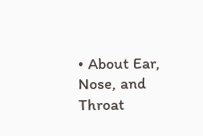• About Ear, Nose, and Throat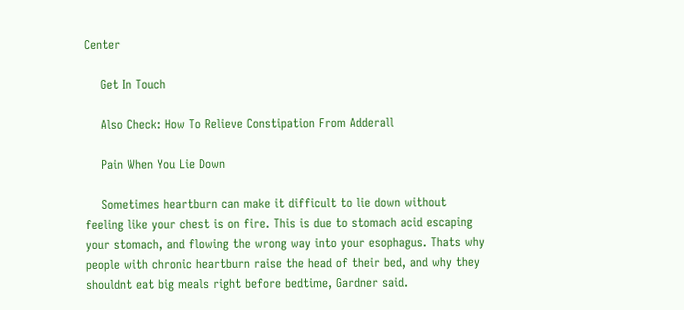Center

    Get In Touch

    Also Check: How To Relieve Constipation From Adderall

    Pain When You Lie Down

    Sometimes heartburn can make it difficult to lie down without feeling like your chest is on fire. This is due to stomach acid escaping your stomach, and flowing the wrong way into your esophagus. Thats why people with chronic heartburn raise the head of their bed, and why they shouldnt eat big meals right before bedtime, Gardner said.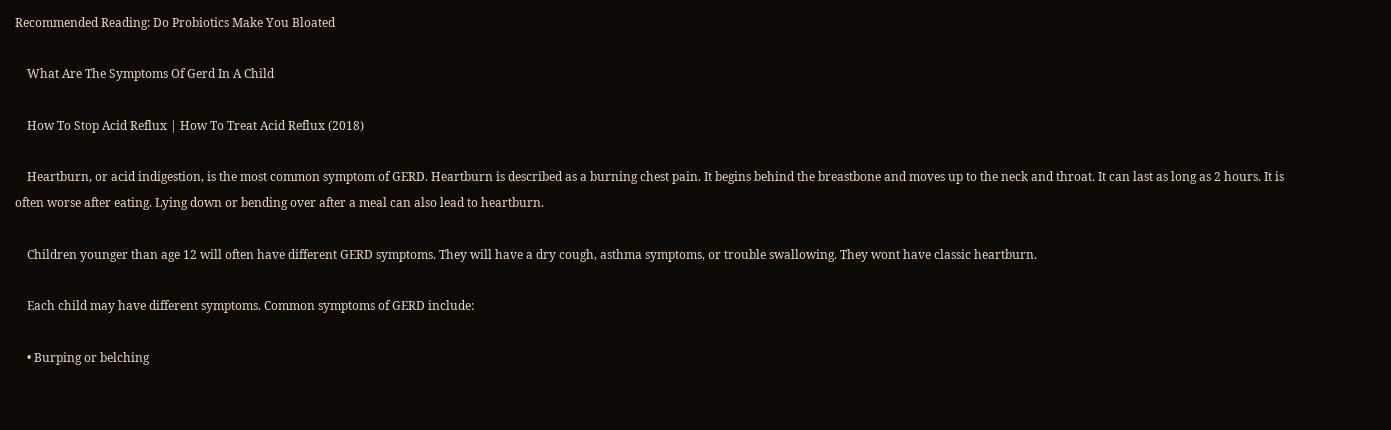Recommended Reading: Do Probiotics Make You Bloated

    What Are The Symptoms Of Gerd In A Child

    How To Stop Acid Reflux | How To Treat Acid Reflux (2018)

    Heartburn, or acid indigestion, is the most common symptom of GERD. Heartburn is described as a burning chest pain. It begins behind the breastbone and moves up to the neck and throat. It can last as long as 2 hours. It is often worse after eating. Lying down or bending over after a meal can also lead to heartburn.

    Children younger than age 12 will often have different GERD symptoms. They will have a dry cough, asthma symptoms, or trouble swallowing. They wont have classic heartburn.

    Each child may have different symptoms. Common symptoms of GERD include:

    • Burping or belching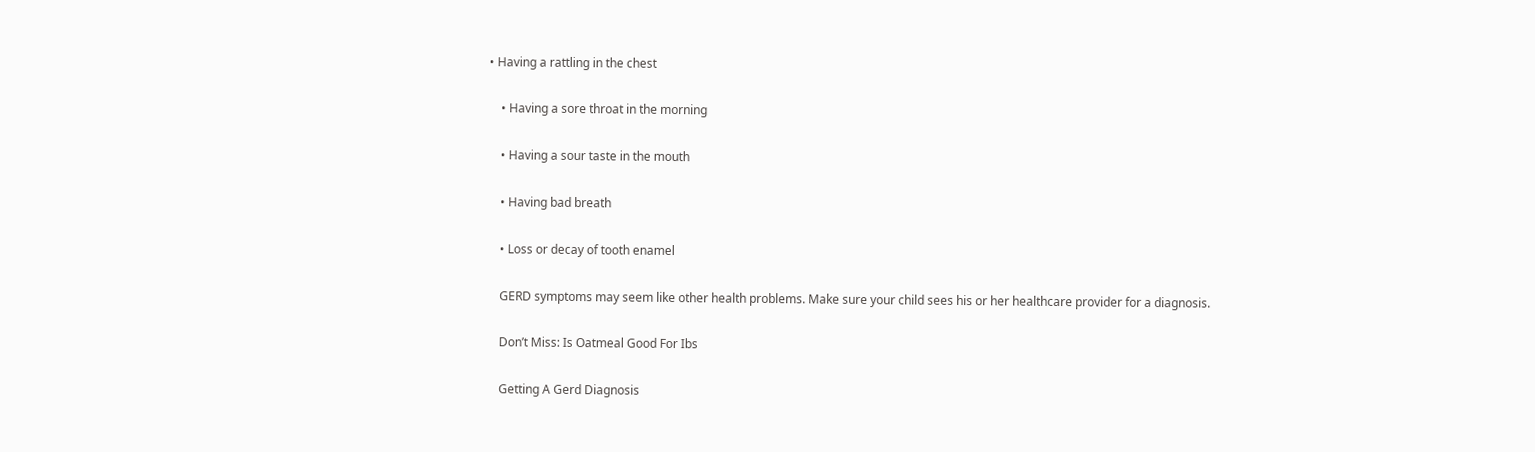• Having a rattling in the chest

    • Having a sore throat in the morning

    • Having a sour taste in the mouth

    • Having bad breath

    • Loss or decay of tooth enamel

    GERD symptoms may seem like other health problems. Make sure your child sees his or her healthcare provider for a diagnosis.

    Don’t Miss: Is Oatmeal Good For Ibs

    Getting A Gerd Diagnosis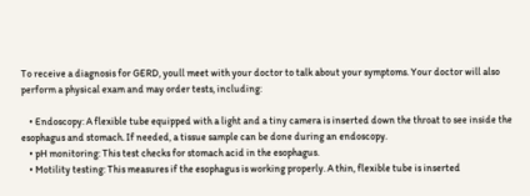To receive a diagnosis for GERD, youll meet with your doctor to talk about your symptoms. Your doctor will also perform a physical exam and may order tests, including:

    • Endoscopy: A flexible tube equipped with a light and a tiny camera is inserted down the throat to see inside the esophagus and stomach. If needed, a tissue sample can be done during an endoscopy.
    • pH monitoring: This test checks for stomach acid in the esophagus.
    • Motility testing: This measures if the esophagus is working properly. A thin, flexible tube is inserted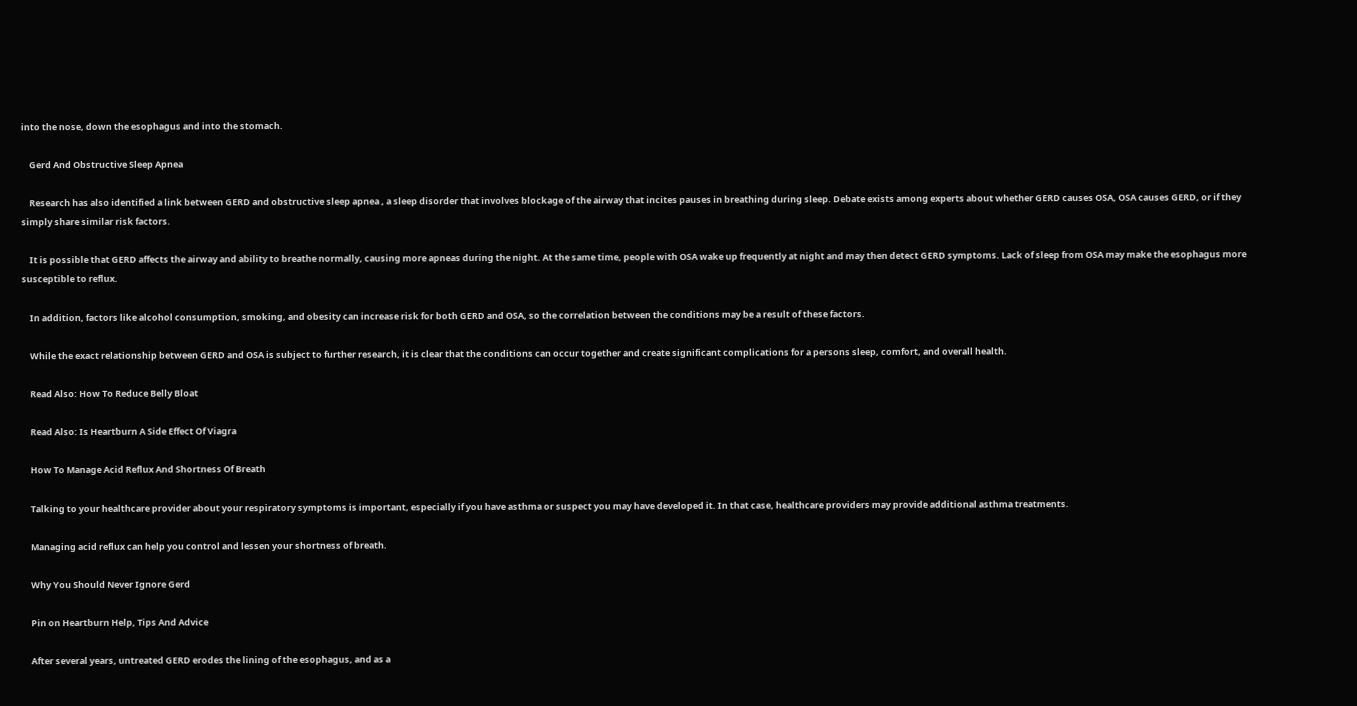into the nose, down the esophagus and into the stomach.

    Gerd And Obstructive Sleep Apnea

    Research has also identified a link between GERD and obstructive sleep apnea , a sleep disorder that involves blockage of the airway that incites pauses in breathing during sleep. Debate exists among experts about whether GERD causes OSA, OSA causes GERD, or if they simply share similar risk factors.

    It is possible that GERD affects the airway and ability to breathe normally, causing more apneas during the night. At the same time, people with OSA wake up frequently at night and may then detect GERD symptoms. Lack of sleep from OSA may make the esophagus more susceptible to reflux.

    In addition, factors like alcohol consumption, smoking, and obesity can increase risk for both GERD and OSA, so the correlation between the conditions may be a result of these factors.

    While the exact relationship between GERD and OSA is subject to further research, it is clear that the conditions can occur together and create significant complications for a persons sleep, comfort, and overall health.

    Read Also: How To Reduce Belly Bloat

    Read Also: Is Heartburn A Side Effect Of Viagra

    How To Manage Acid Reflux And Shortness Of Breath

    Talking to your healthcare provider about your respiratory symptoms is important, especially if you have asthma or suspect you may have developed it. In that case, healthcare providers may provide additional asthma treatments.

    Managing acid reflux can help you control and lessen your shortness of breath.

    Why You Should Never Ignore Gerd

    Pin on Heartburn Help, Tips And Advice

    After several years, untreated GERD erodes the lining of the esophagus, and as a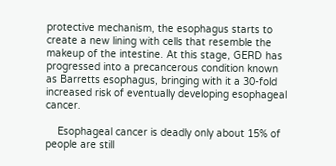protective mechanism, the esophagus starts to create a new lining with cells that resemble the makeup of the intestine. At this stage, GERD has progressed into a precancerous condition known as Barretts esophagus, bringing with it a 30-fold increased risk of eventually developing esophageal cancer.

    Esophageal cancer is deadly only about 15% of people are still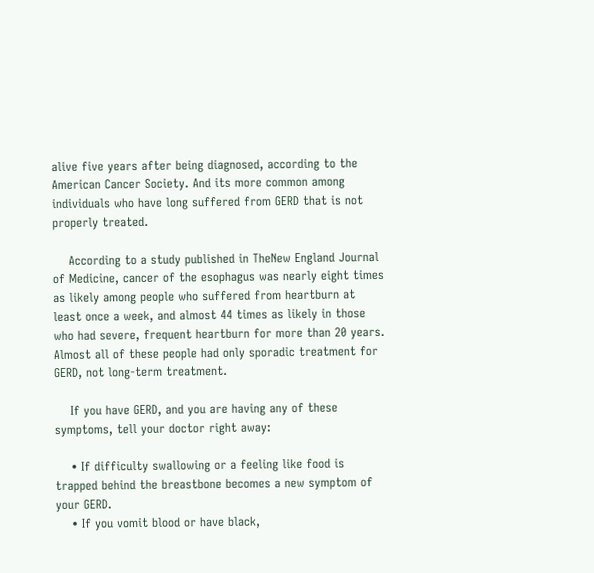alive five years after being diagnosed, according to the American Cancer Society. And its more common among individuals who have long suffered from GERD that is not properly treated.

    According to a study published in TheNew England Journal of Medicine, cancer of the esophagus was nearly eight times as likely among people who suffered from heartburn at least once a week, and almost 44 times as likely in those who had severe, frequent heartburn for more than 20 years. Almost all of these people had only sporadic treatment for GERD, not long-term treatment.

    If you have GERD, and you are having any of these symptoms, tell your doctor right away:

    • If difficulty swallowing or a feeling like food is trapped behind the breastbone becomes a new symptom of your GERD.
    • If you vomit blood or have black,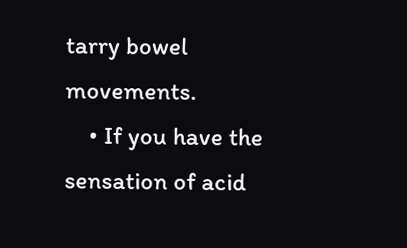tarry bowel movements.
    • If you have the sensation of acid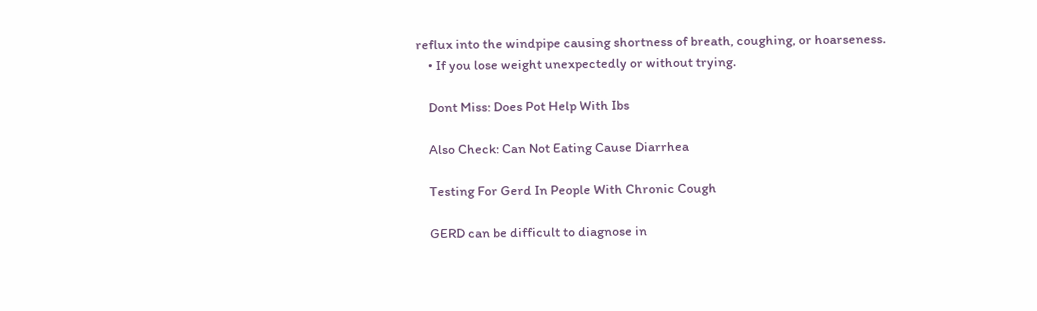reflux into the windpipe causing shortness of breath, coughing, or hoarseness.
    • If you lose weight unexpectedly or without trying.

    Dont Miss: Does Pot Help With Ibs

    Also Check: Can Not Eating Cause Diarrhea

    Testing For Gerd In People With Chronic Cough

    GERD can be difficult to diagnose in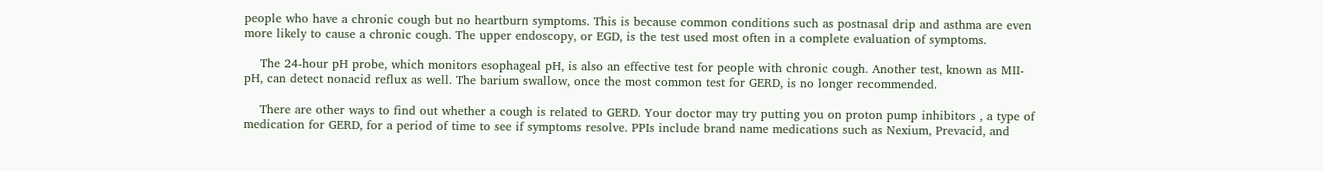people who have a chronic cough but no heartburn symptoms. This is because common conditions such as postnasal drip and asthma are even more likely to cause a chronic cough. The upper endoscopy, or EGD, is the test used most often in a complete evaluation of symptoms.

    The 24-hour pH probe, which monitors esophageal pH, is also an effective test for people with chronic cough. Another test, known as MII-pH, can detect nonacid reflux as well. The barium swallow, once the most common test for GERD, is no longer recommended.

    There are other ways to find out whether a cough is related to GERD. Your doctor may try putting you on proton pump inhibitors , a type of medication for GERD, for a period of time to see if symptoms resolve. PPIs include brand name medications such as Nexium, Prevacid, and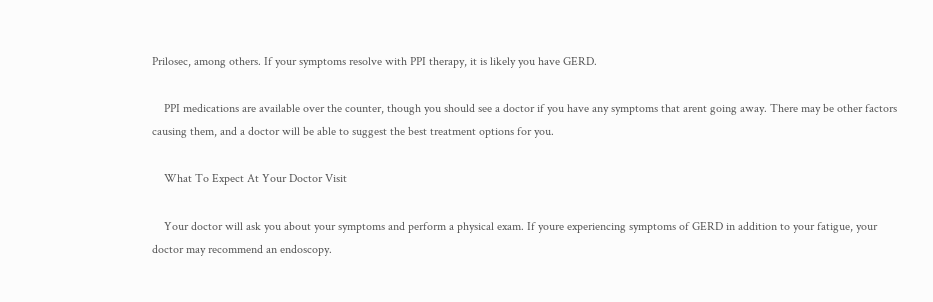Prilosec, among others. If your symptoms resolve with PPI therapy, it is likely you have GERD.

    PPI medications are available over the counter, though you should see a doctor if you have any symptoms that arent going away. There may be other factors causing them, and a doctor will be able to suggest the best treatment options for you.

    What To Expect At Your Doctor Visit

    Your doctor will ask you about your symptoms and perform a physical exam. If youre experiencing symptoms of GERD in addition to your fatigue, your doctor may recommend an endoscopy.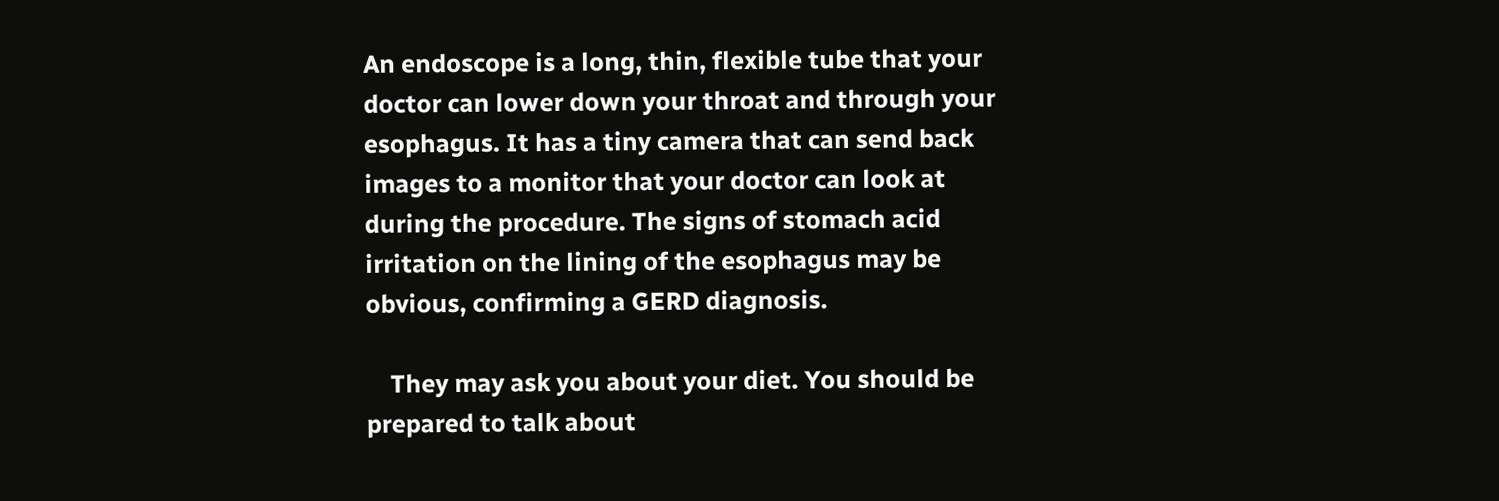An endoscope is a long, thin, flexible tube that your doctor can lower down your throat and through your esophagus. It has a tiny camera that can send back images to a monitor that your doctor can look at during the procedure. The signs of stomach acid irritation on the lining of the esophagus may be obvious, confirming a GERD diagnosis.

    They may ask you about your diet. You should be prepared to talk about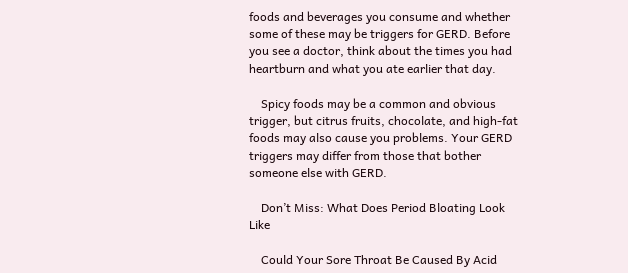foods and beverages you consume and whether some of these may be triggers for GERD. Before you see a doctor, think about the times you had heartburn and what you ate earlier that day.

    Spicy foods may be a common and obvious trigger, but citrus fruits, chocolate, and high-fat foods may also cause you problems. Your GERD triggers may differ from those that bother someone else with GERD.

    Don’t Miss: What Does Period Bloating Look Like

    Could Your Sore Throat Be Caused By Acid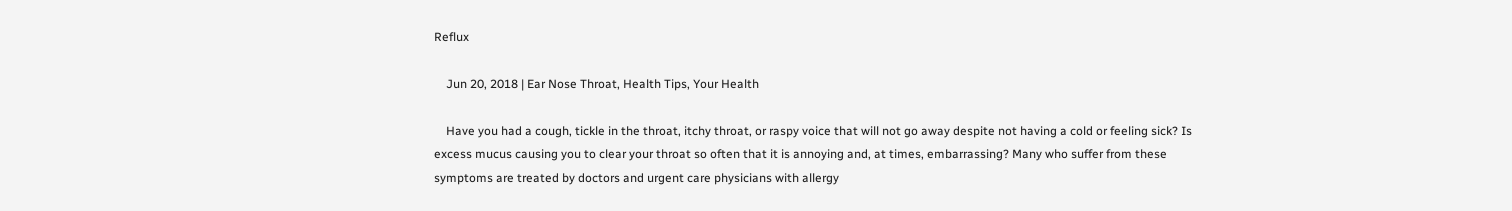Reflux

    Jun 20, 2018 | Ear Nose Throat, Health Tips, Your Health

    Have you had a cough, tickle in the throat, itchy throat, or raspy voice that will not go away despite not having a cold or feeling sick? Is excess mucus causing you to clear your throat so often that it is annoying and, at times, embarrassing? Many who suffer from these symptoms are treated by doctors and urgent care physicians with allergy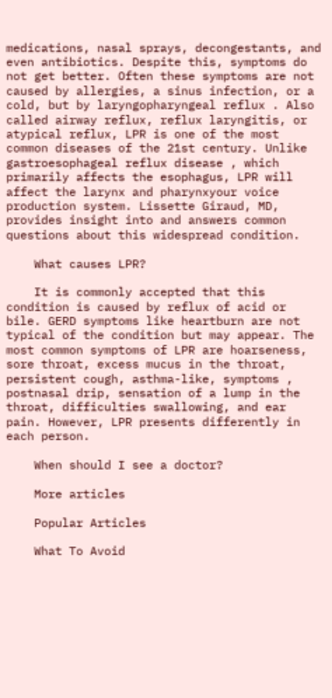medications, nasal sprays, decongestants, and even antibiotics. Despite this, symptoms do not get better. Often these symptoms are not caused by allergies, a sinus infection, or a cold, but by laryngopharyngeal reflux . Also called airway reflux, reflux laryngitis, or atypical reflux, LPR is one of the most common diseases of the 21st century. Unlike gastroesophageal reflux disease , which primarily affects the esophagus, LPR will affect the larynx and pharynxyour voice production system. Lissette Giraud, MD, provides insight into and answers common questions about this widespread condition.

    What causes LPR?

    It is commonly accepted that this condition is caused by reflux of acid or bile. GERD symptoms like heartburn are not typical of the condition but may appear. The most common symptoms of LPR are hoarseness, sore throat, excess mucus in the throat, persistent cough, asthma-like, symptoms , postnasal drip, sensation of a lump in the throat, difficulties swallowing, and ear pain. However, LPR presents differently in each person.

    When should I see a doctor?

    More articles

    Popular Articles

    What To Avoid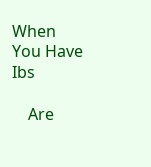When You Have Ibs

    Are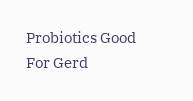Probiotics Good For Gerd